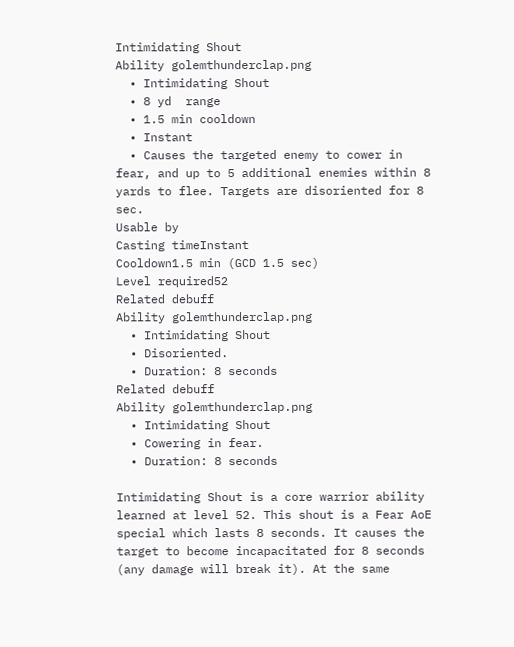Intimidating Shout
Ability golemthunderclap.png
  • Intimidating Shout
  • 8 yd  range
  • 1.5 min cooldown
  • Instant
  • Causes the targeted enemy to cower in fear, and up to 5 additional enemies within 8 yards to flee. Targets are disoriented for 8 sec.
Usable by
Casting timeInstant
Cooldown1.5 min (GCD 1.5 sec)
Level required52
Related debuff
Ability golemthunderclap.png
  • Intimidating Shout
  • Disoriented.
  • Duration: 8 seconds
Related debuff
Ability golemthunderclap.png
  • Intimidating Shout
  • Cowering in fear.
  • Duration: 8 seconds

Intimidating Shout is a core warrior ability learned at level 52. This shout is a Fear AoE special which lasts 8 seconds. It causes the target to become incapacitated for 8 seconds (any damage will break it). At the same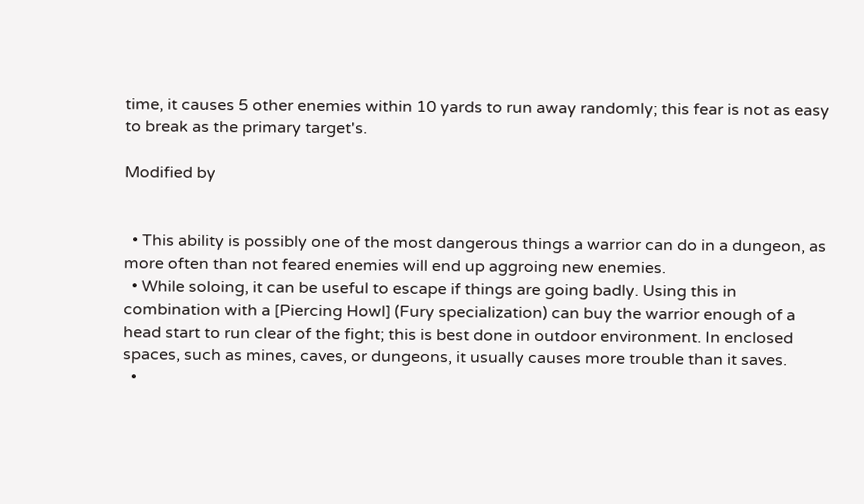time, it causes 5 other enemies within 10 yards to run away randomly; this fear is not as easy to break as the primary target's.

Modified by


  • This ability is possibly one of the most dangerous things a warrior can do in a dungeon, as more often than not feared enemies will end up aggroing new enemies.
  • While soloing, it can be useful to escape if things are going badly. Using this in combination with a [Piercing Howl] (Fury specialization) can buy the warrior enough of a head start to run clear of the fight; this is best done in outdoor environment. In enclosed spaces, such as mines, caves, or dungeons, it usually causes more trouble than it saves.
  •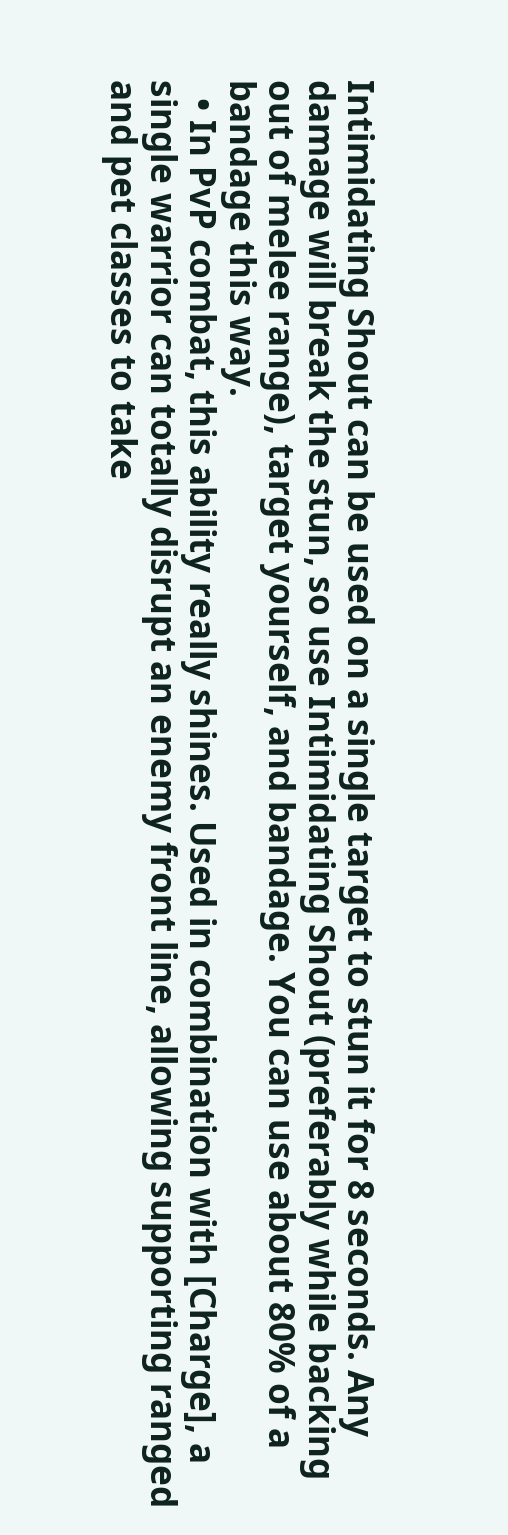Intimidating Shout can be used on a single target to stun it for 8 seconds. Any damage will break the stun, so use Intimidating Shout (preferably while backing out of melee range), target yourself, and bandage. You can use about 80% of a bandage this way.
  • In PvP combat, this ability really shines. Used in combination with [Charge], a single warrior can totally disrupt an enemy front line, allowing supporting ranged and pet classes to take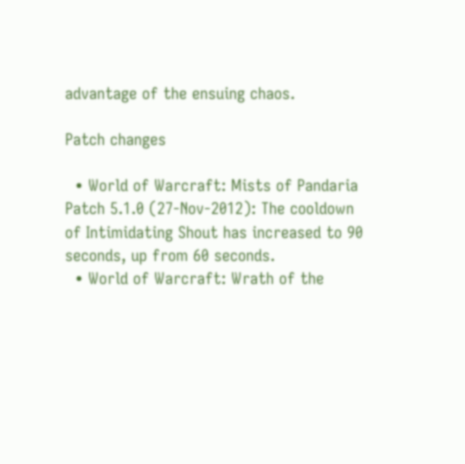advantage of the ensuing chaos.

Patch changes

  • World of Warcraft: Mists of Pandaria Patch 5.1.0 (27-Nov-2012): The cooldown of Intimidating Shout has increased to 90 seconds, up from 60 seconds.
  • World of Warcraft: Wrath of the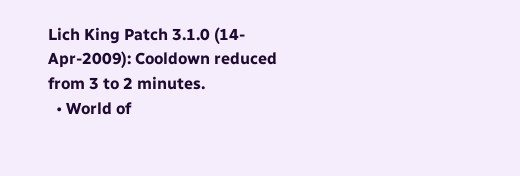Lich King Patch 3.1.0 (14-Apr-2009): Cooldown reduced from 3 to 2 minutes.
  • World of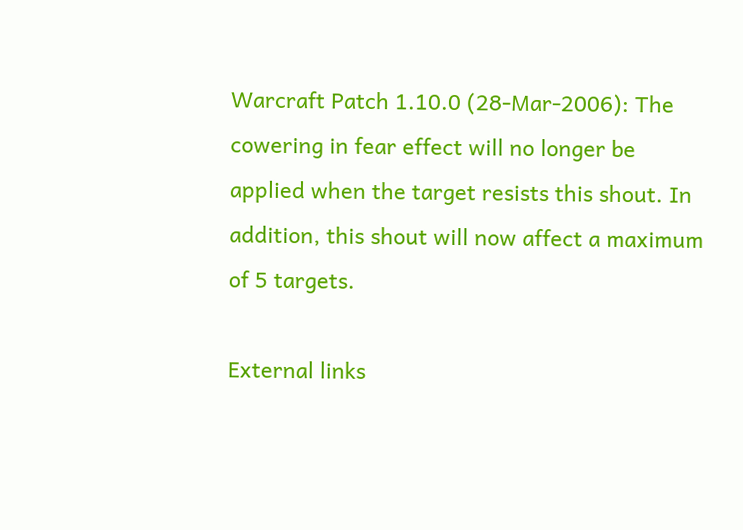Warcraft Patch 1.10.0 (28-Mar-2006): The cowering in fear effect will no longer be applied when the target resists this shout. In addition, this shout will now affect a maximum of 5 targets.

External links